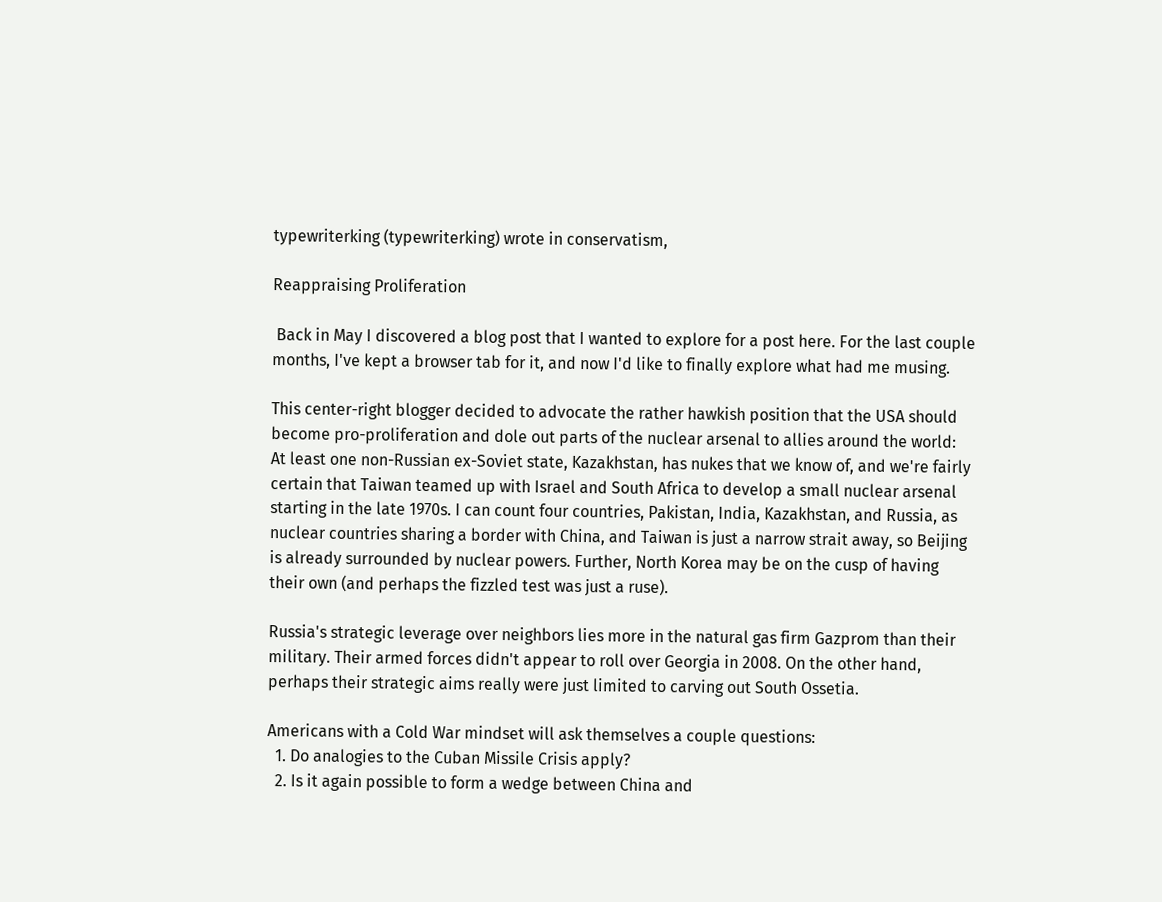typewriterking (typewriterking) wrote in conservatism,

Reappraising Proliferation

 Back in May I discovered a blog post that I wanted to explore for a post here. For the last couple months, I've kept a browser tab for it, and now I'd like to finally explore what had me musing.

This center-right blogger decided to advocate the rather hawkish position that the USA should become pro-proliferation and dole out parts of the nuclear arsenal to allies around the world:
At least one non-Russian ex-Soviet state, Kazakhstan, has nukes that we know of, and we're fairly certain that Taiwan teamed up with Israel and South Africa to develop a small nuclear arsenal starting in the late 1970s. I can count four countries, Pakistan, India, Kazakhstan, and Russia, as nuclear countries sharing a border with China, and Taiwan is just a narrow strait away, so Beijing is already surrounded by nuclear powers. Further, North Korea may be on the cusp of having their own (and perhaps the fizzled test was just a ruse).

Russia's strategic leverage over neighbors lies more in the natural gas firm Gazprom than their military. Their armed forces didn't appear to roll over Georgia in 2008. On the other hand, perhaps their strategic aims really were just limited to carving out South Ossetia.

Americans with a Cold War mindset will ask themselves a couple questions:
  1. Do analogies to the Cuban Missile Crisis apply?
  2. Is it again possible to form a wedge between China and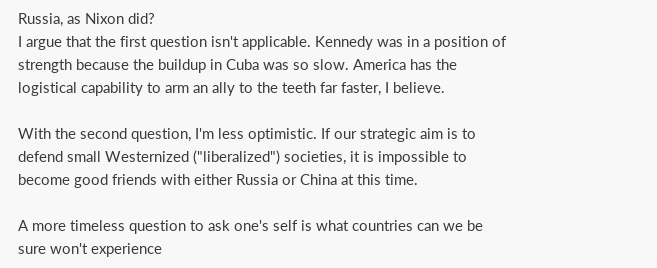Russia, as Nixon did?
I argue that the first question isn't applicable. Kennedy was in a position of strength because the buildup in Cuba was so slow. America has the logistical capability to arm an ally to the teeth far faster, I believe.

With the second question, I'm less optimistic. If our strategic aim is to defend small Westernized ("liberalized") societies, it is impossible to become good friends with either Russia or China at this time.

A more timeless question to ask one's self is what countries can we be sure won't experience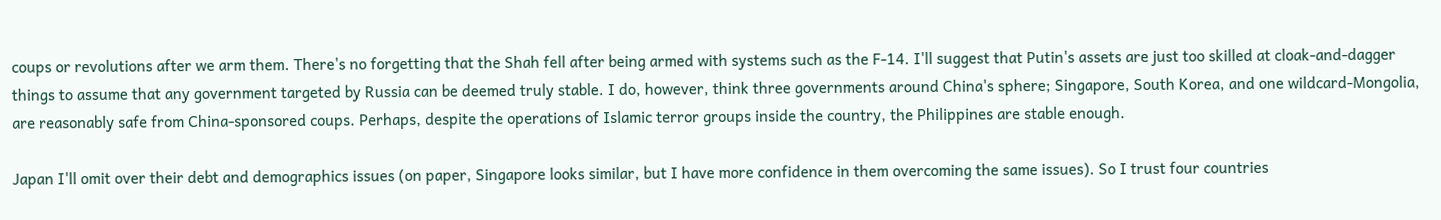coups or revolutions after we arm them. There's no forgetting that the Shah fell after being armed with systems such as the F-14. I'll suggest that Putin's assets are just too skilled at cloak-and-dagger things to assume that any government targeted by Russia can be deemed truly stable. I do, however, think three governments around China's sphere; Singapore, South Korea, and one wildcard-Mongolia, are reasonably safe from China-sponsored coups. Perhaps, despite the operations of Islamic terror groups inside the country, the Philippines are stable enough.

Japan I'll omit over their debt and demographics issues (on paper, Singapore looks similar, but I have more confidence in them overcoming the same issues). So I trust four countries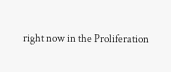right now in the Proliferation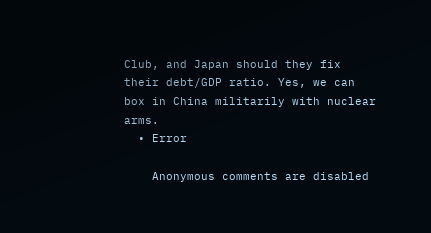Club, and Japan should they fix their debt/GDP ratio. Yes, we can box in China militarily with nuclear arms.
  • Error

    Anonymous comments are disabled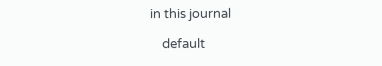in this journal

    default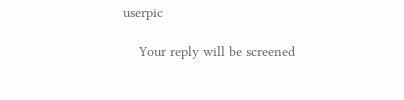userpic

    Your reply will be screened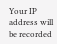Your IP address will be recorded